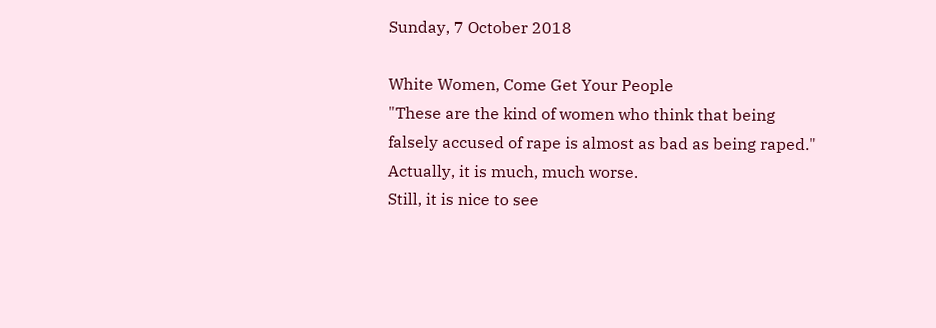Sunday, 7 October 2018

White Women, Come Get Your People
"These are the kind of women who think that being falsely accused of rape is almost as bad as being raped."
Actually, it is much, much worse.
Still, it is nice to see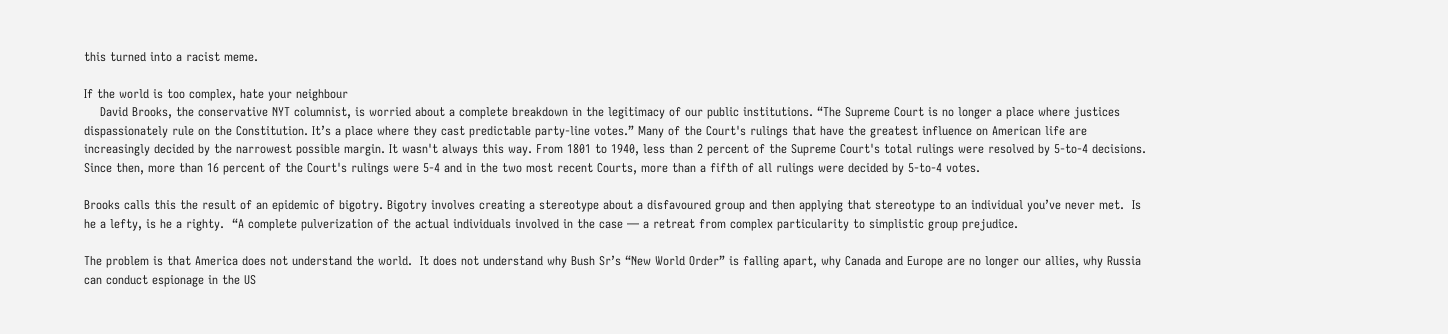this turned into a racist meme.

If the world is too complex, hate your neighbour
    David Brooks, the conservative NYT columnist, is worried about a complete breakdown in the legitimacy of our public institutions. “The Supreme Court is no longer a place where justices dispassionately rule on the Constitution. It’s a place where they cast predictable party-line votes.” Many of the Court's rulings that have the greatest influence on American life are increasingly decided by the narrowest possible margin. It wasn't always this way. From 1801 to 1940, less than 2 percent of the Supreme Court's total rulings were resolved by 5-to-4 decisions. Since then, more than 16 percent of the Court's rulings were 5-4 and in the two most recent Courts, more than a fifth of all rulings were decided by 5-to-4 votes.

Brooks calls this the result of an epidemic of bigotry. Bigotry involves creating a stereotype about a disfavoured group and then applying that stereotype to an individual you’ve never met.  Is he a lefty, is he a righty.  “A complete pulverization of the actual individuals involved in the case — a retreat from complex particularity to simplistic group prejudice.

The problem is that America does not understand the world.  It does not understand why Bush Sr’s “New World Order” is falling apart, why Canada and Europe are no longer our allies, why Russia can conduct espionage in the US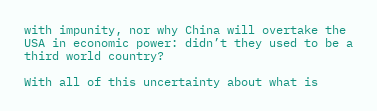with impunity, nor why China will overtake the USA in economic power: didn’t they used to be a third world country?

With all of this uncertainty about what is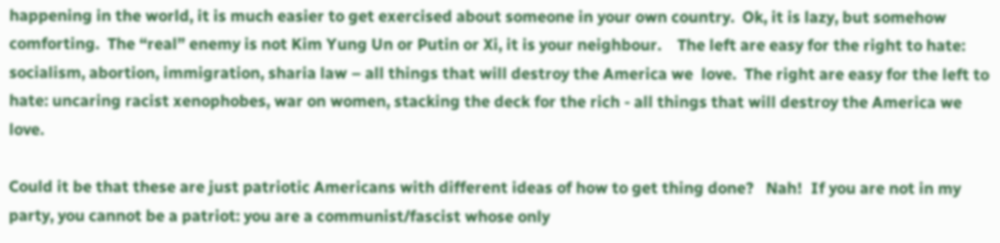happening in the world, it is much easier to get exercised about someone in your own country.  Ok, it is lazy, but somehow comforting.  The “real” enemy is not Kim Yung Un or Putin or Xi, it is your neighbour.    The left are easy for the right to hate: socialism, abortion, immigration, sharia law – all things that will destroy the America we  love.  The right are easy for the left to hate: uncaring racist xenophobes, war on women, stacking the deck for the rich - all things that will destroy the America we  love.

Could it be that these are just patriotic Americans with different ideas of how to get thing done?   Nah!  If you are not in my party, you cannot be a patriot: you are a communist/fascist whose only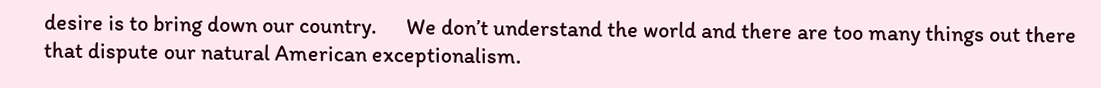desire is to bring down our country.      We don’t understand the world and there are too many things out there that dispute our natural American exceptionalism.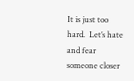It is just too hard.  Let’s hate and fear someone closer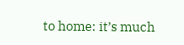to home: it’s much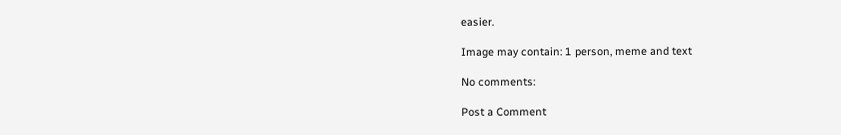easier.

Image may contain: 1 person, meme and text

No comments:

Post a Comment